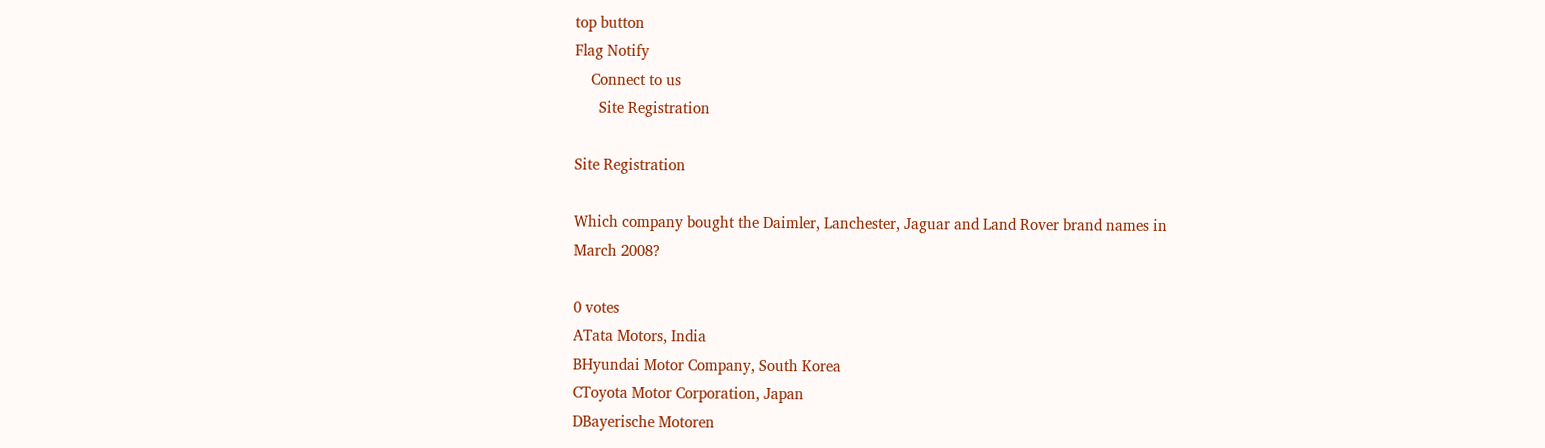top button
Flag Notify
    Connect to us
      Site Registration

Site Registration

Which company bought the Daimler, Lanchester, Jaguar and Land Rover brand names in March 2008?

0 votes
ATata Motors, India
BHyundai Motor Company, South Korea
CToyota Motor Corporation, Japan
DBayerische Motoren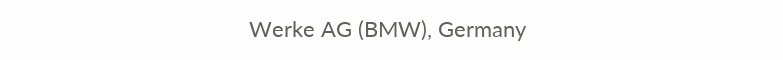Werke AG (BMW), Germany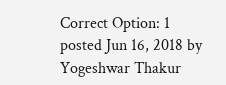Correct Option: 1
posted Jun 16, 2018 by Yogeshwar Thakur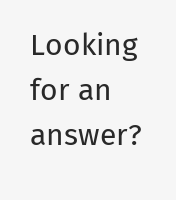Looking for an answer?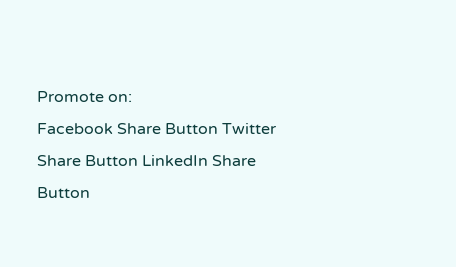Promote on:
Facebook Share Button Twitter Share Button LinkedIn Share Button